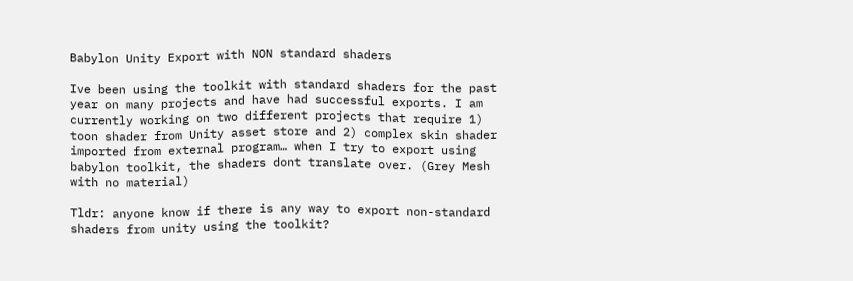Babylon Unity Export with NON standard shaders

Ive been using the toolkit with standard shaders for the past year on many projects and have had successful exports. I am currently working on two different projects that require 1) toon shader from Unity asset store and 2) complex skin shader imported from external program… when I try to export using babylon toolkit, the shaders dont translate over. (Grey Mesh with no material)

Tldr: anyone know if there is any way to export non-standard shaders from unity using the toolkit?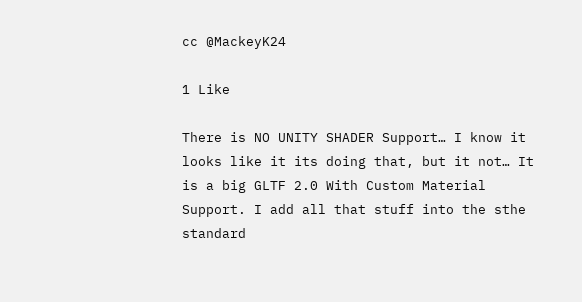cc @MackeyK24

1 Like

There is NO UNITY SHADER Support… I know it looks like it its doing that, but it not… It is a big GLTF 2.0 With Custom Material Support. I add all that stuff into the sthe standard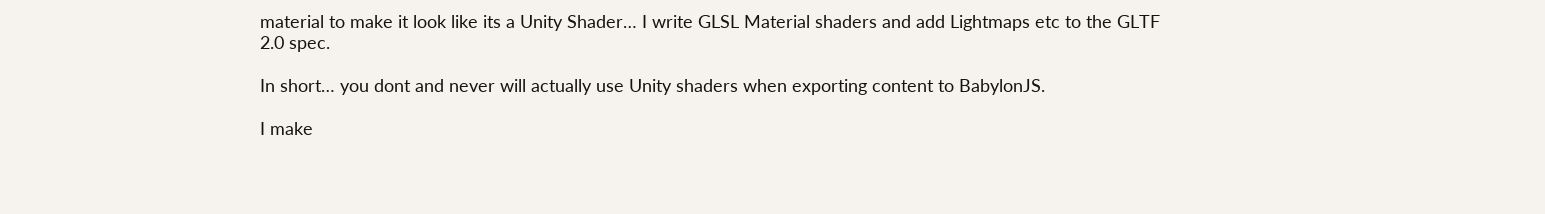material to make it look like its a Unity Shader… I write GLSL Material shaders and add Lightmaps etc to the GLTF 2.0 spec.

In short… you dont and never will actually use Unity shaders when exporting content to BabylonJS.

I make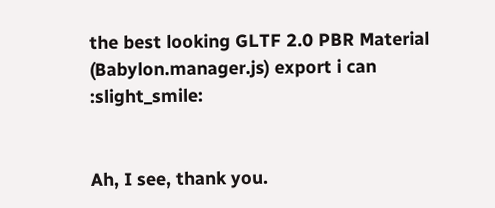the best looking GLTF 2.0 PBR Material (Babylon.manager.js) export i can :slight_smile:


Ah, I see, thank you.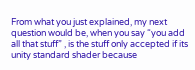From what you just explained, my next question would be, when you say “you add all that stuff” , is the stuff only accepted if its unity standard shader because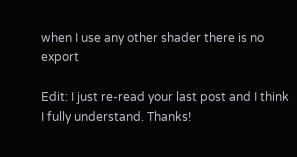when I use any other shader there is no export

Edit: I just re-read your last post and I think I fully understand. Thanks!